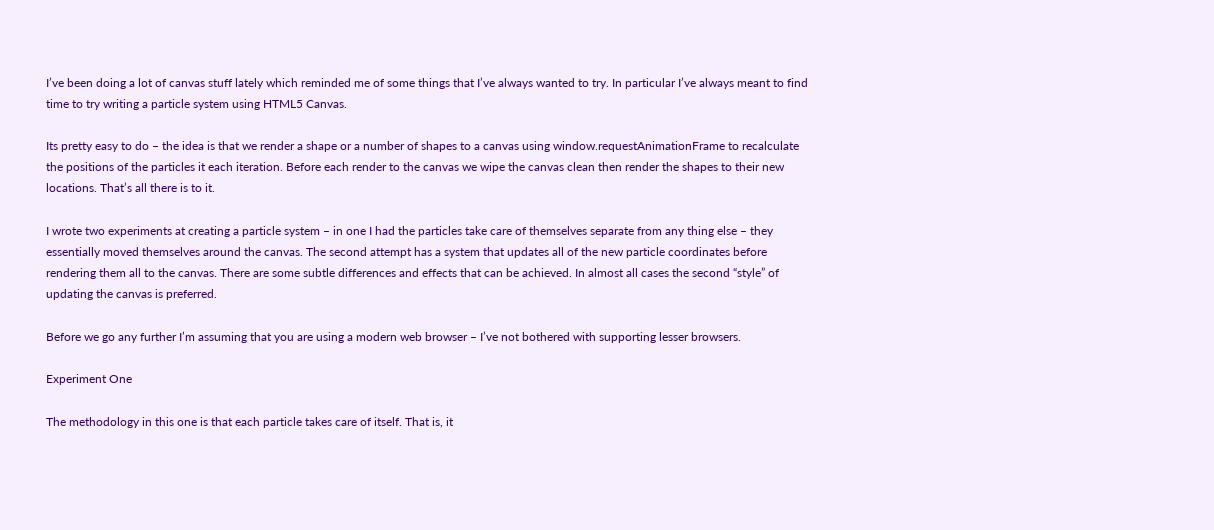I’ve been doing a lot of canvas stuff lately which reminded me of some things that I’ve always wanted to try. In particular I’ve always meant to find time to try writing a particle system using HTML5 Canvas.

Its pretty easy to do – the idea is that we render a shape or a number of shapes to a canvas using window.requestAnimationFrame to recalculate the positions of the particles it each iteration. Before each render to the canvas we wipe the canvas clean then render the shapes to their new locations. That’s all there is to it.

I wrote two experiments at creating a particle system – in one I had the particles take care of themselves separate from any thing else – they essentially moved themselves around the canvas. The second attempt has a system that updates all of the new particle coordinates before rendering them all to the canvas. There are some subtle differences and effects that can be achieved. In almost all cases the second “style” of updating the canvas is preferred.

Before we go any further I’m assuming that you are using a modern web browser – I’ve not bothered with supporting lesser browsers.

Experiment One

The methodology in this one is that each particle takes care of itself. That is, it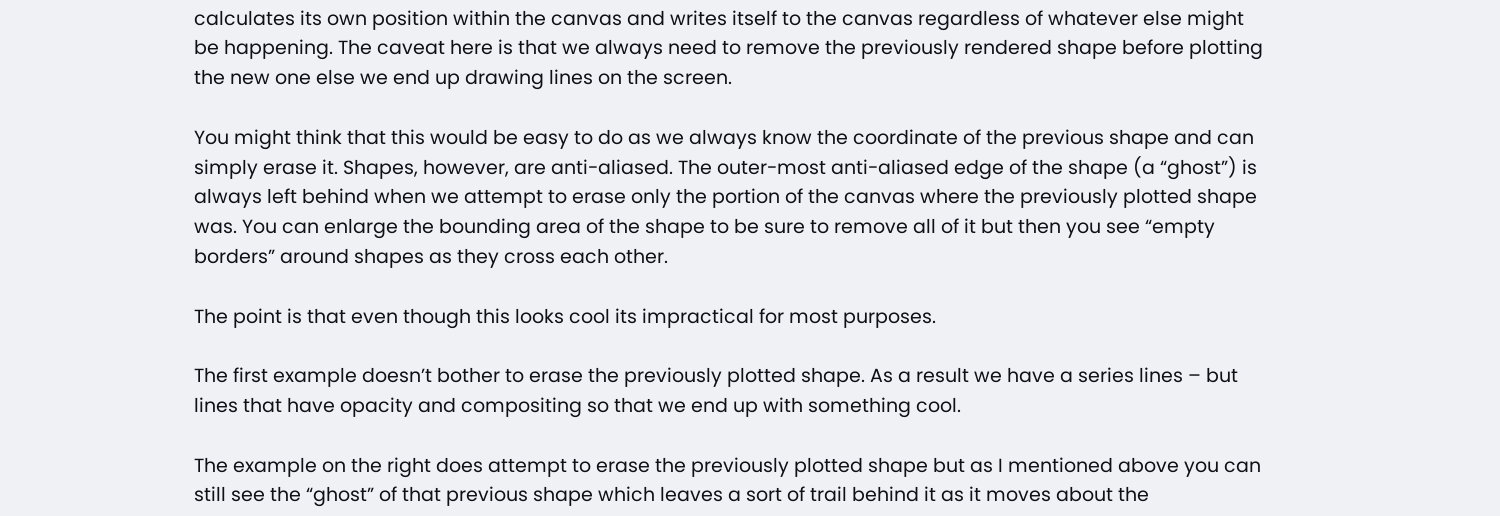calculates its own position within the canvas and writes itself to the canvas regardless of whatever else might be happening. The caveat here is that we always need to remove the previously rendered shape before plotting the new one else we end up drawing lines on the screen.

You might think that this would be easy to do as we always know the coordinate of the previous shape and can simply erase it. Shapes, however, are anti-aliased. The outer-most anti-aliased edge of the shape (a “ghost”) is always left behind when we attempt to erase only the portion of the canvas where the previously plotted shape was. You can enlarge the bounding area of the shape to be sure to remove all of it but then you see “empty borders” around shapes as they cross each other.

The point is that even though this looks cool its impractical for most purposes.

The first example doesn’t bother to erase the previously plotted shape. As a result we have a series lines – but lines that have opacity and compositing so that we end up with something cool.

The example on the right does attempt to erase the previously plotted shape but as I mentioned above you can still see the “ghost” of that previous shape which leaves a sort of trail behind it as it moves about the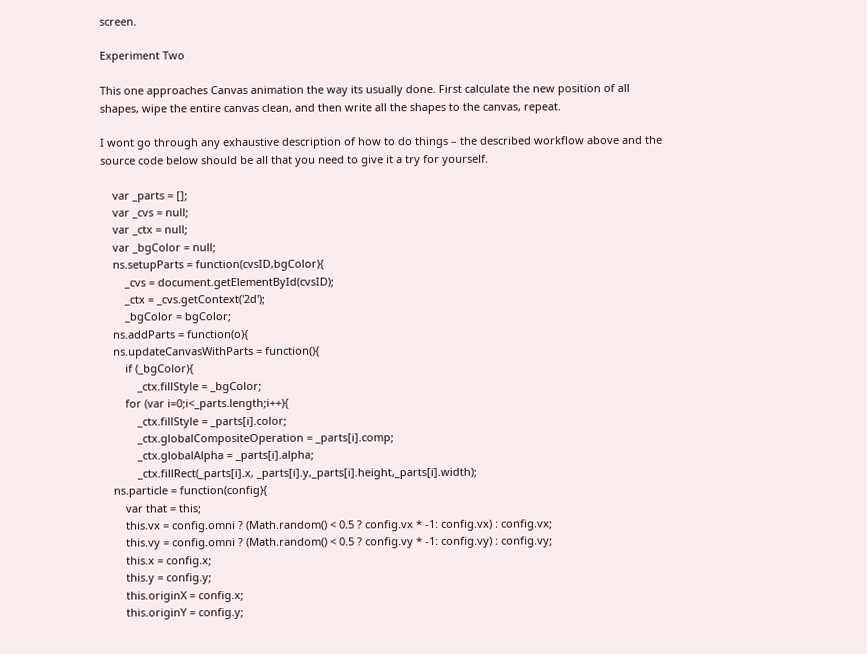screen.

Experiment Two

This one approaches Canvas animation the way its usually done. First calculate the new position of all shapes, wipe the entire canvas clean, and then write all the shapes to the canvas, repeat.

I wont go through any exhaustive description of how to do things – the described workflow above and the source code below should be all that you need to give it a try for yourself.

    var _parts = [];
    var _cvs = null;
    var _ctx = null;
    var _bgColor = null;
    ns.setupParts = function(cvsID,bgColor){
        _cvs = document.getElementById(cvsID);
        _ctx = _cvs.getContext('2d');
        _bgColor = bgColor;
    ns.addParts = function(o){
    ns.updateCanvasWithParts = function(){
        if (_bgColor){
            _ctx.fillStyle = _bgColor;
        for (var i=0;i<_parts.length;i++){
            _ctx.fillStyle = _parts[i].color;
            _ctx.globalCompositeOperation = _parts[i].comp;
            _ctx.globalAlpha = _parts[i].alpha;
            _ctx.fillRect(_parts[i].x, _parts[i].y,_parts[i].height,_parts[i].width);
    ns.particle = function(config){
        var that = this;
        this.vx = config.omni ? (Math.random() < 0.5 ? config.vx * -1: config.vx) : config.vx;
        this.vy = config.omni ? (Math.random() < 0.5 ? config.vy * -1: config.vy) : config.vy;
        this.x = config.x;
        this.y = config.y;
        this.originX = config.x;
        this.originY = config.y;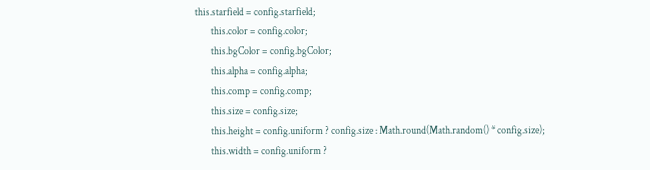this.starfield = config.starfield;
        this.color = config.color;
        this.bgColor = config.bgColor;
        this.alpha = config.alpha;
        this.comp = config.comp;
        this.size = config.size;
        this.height = config.uniform ? config.size : Math.round(Math.random() * config.size);
        this.width = config.uniform ?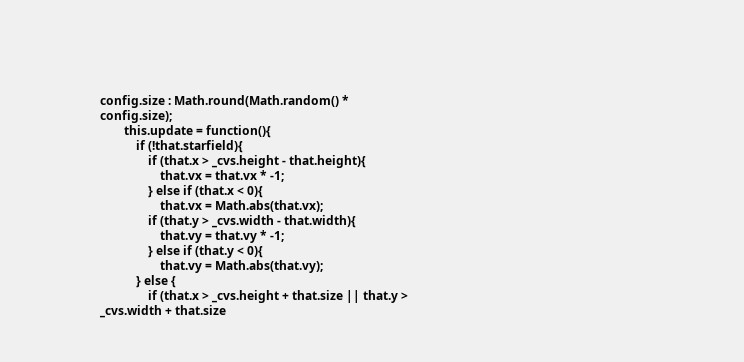config.size : Math.round(Math.random() * config.size);
        this.update = function(){
            if (!that.starfield){
                if (that.x > _cvs.height - that.height){
                    that.vx = that.vx * -1;
                } else if (that.x < 0){
                    that.vx = Math.abs(that.vx);
                if (that.y > _cvs.width - that.width){
                    that.vy = that.vy * -1;
                } else if (that.y < 0){
                    that.vy = Math.abs(that.vy);
            } else {
                if (that.x > _cvs.height + that.size || that.y > _cvs.width + that.size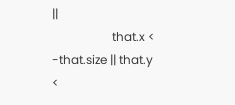||
                    that.x < -that.size || that.y <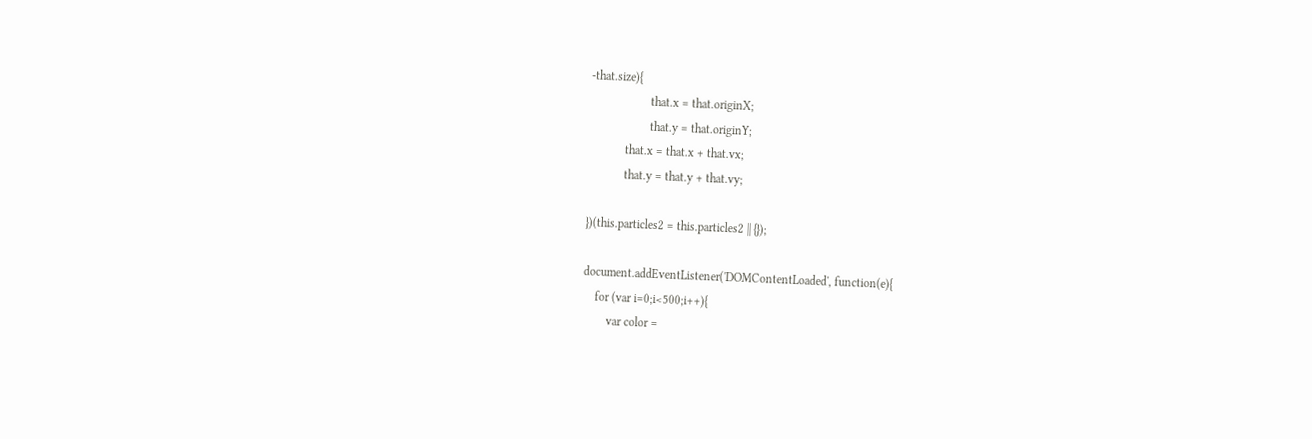-that.size){
                    that.x = that.originX;
                    that.y = that.originY;
            that.x = that.x + that.vx;
            that.y = that.y + that.vy;

})(this.particles2 = this.particles2 || {});

document.addEventListener('DOMContentLoaded', function(e){
    for (var i=0;i<500;i++){
        var color =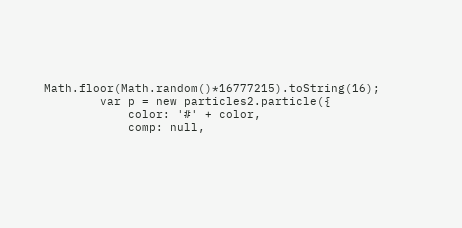Math.floor(Math.random()*16777215).toString(16);
        var p = new particles2.particle({
            color: '#' + color,
            comp: null,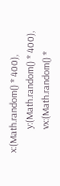x:(Math.random() * 400),
            y:(Math.random() * 400),
            vx:(Math.random() *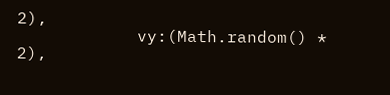2),
            vy:(Math.random() * 2),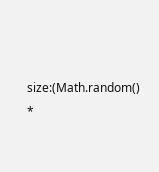size:(Math.random() *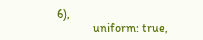6),
            uniform: true,